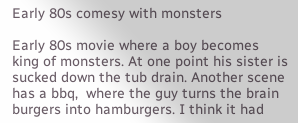Early 80s comesy with monsters

Early 80s movie where a boy becomes king of monsters. At one point his sister is sucked down the tub drain. Another scene has a bbq,  where the guy turns the brain burgers into hamburgers. I think it had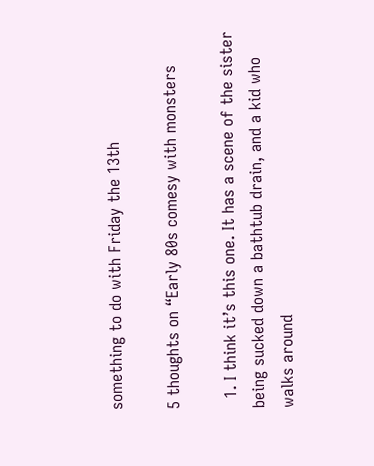something to do with Friday the 13th

5 thoughts on “Early 80s comesy with monsters

  1. I think it’s this one. It has a scene of the sister being sucked down a bathtub drain, and a kid who walks around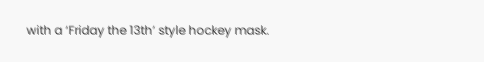with a ‘Friday the 13th’ style hockey mask.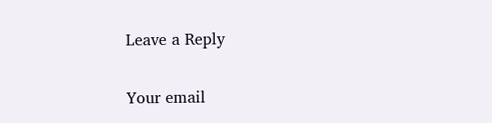Leave a Reply

Your email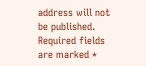address will not be published. Required fields are marked *